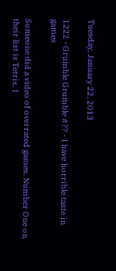Tuesday, January 22, 2013

1222 - Grumble Grumble #?? - I have horrible taste in games

Someone did a video of overrated games. Number One on their list is Tetris. I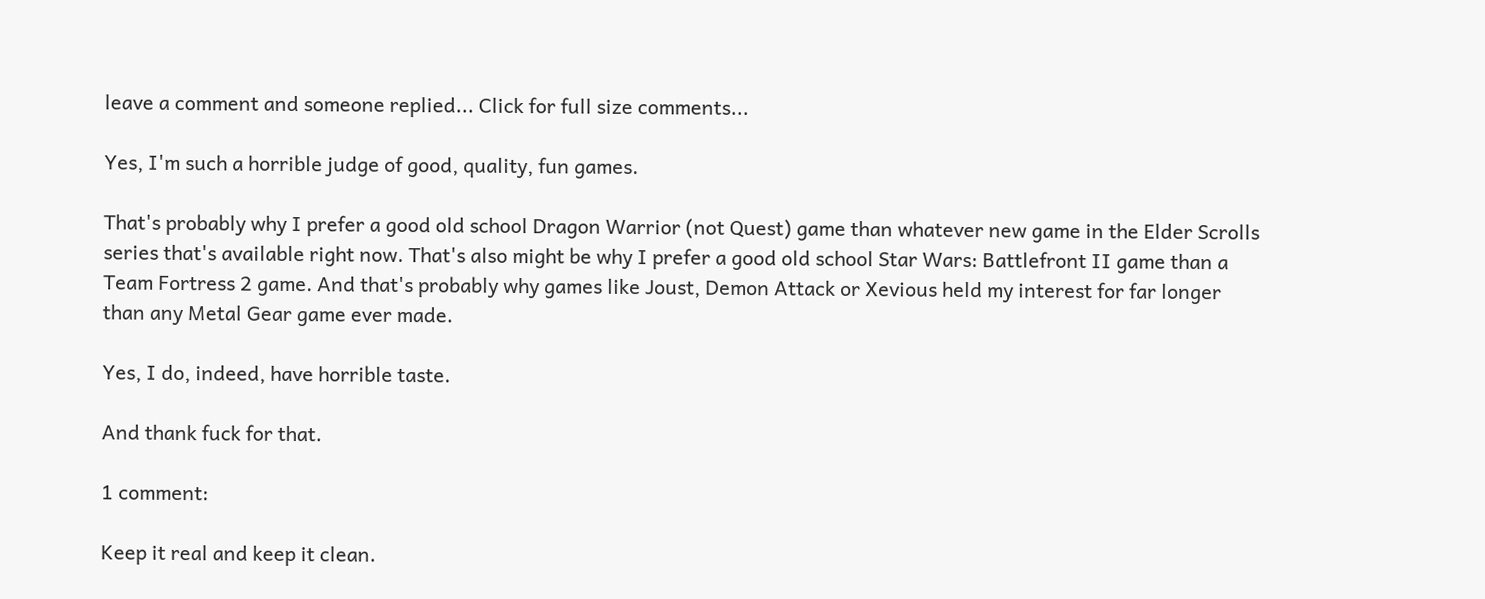leave a comment and someone replied... Click for full size comments...

Yes, I'm such a horrible judge of good, quality, fun games.

That's probably why I prefer a good old school Dragon Warrior (not Quest) game than whatever new game in the Elder Scrolls series that's available right now. That's also might be why I prefer a good old school Star Wars: Battlefront II game than a Team Fortress 2 game. And that's probably why games like Joust, Demon Attack or Xevious held my interest for far longer than any Metal Gear game ever made.

Yes, I do, indeed, have horrible taste.

And thank fuck for that.

1 comment:

Keep it real and keep it clean.